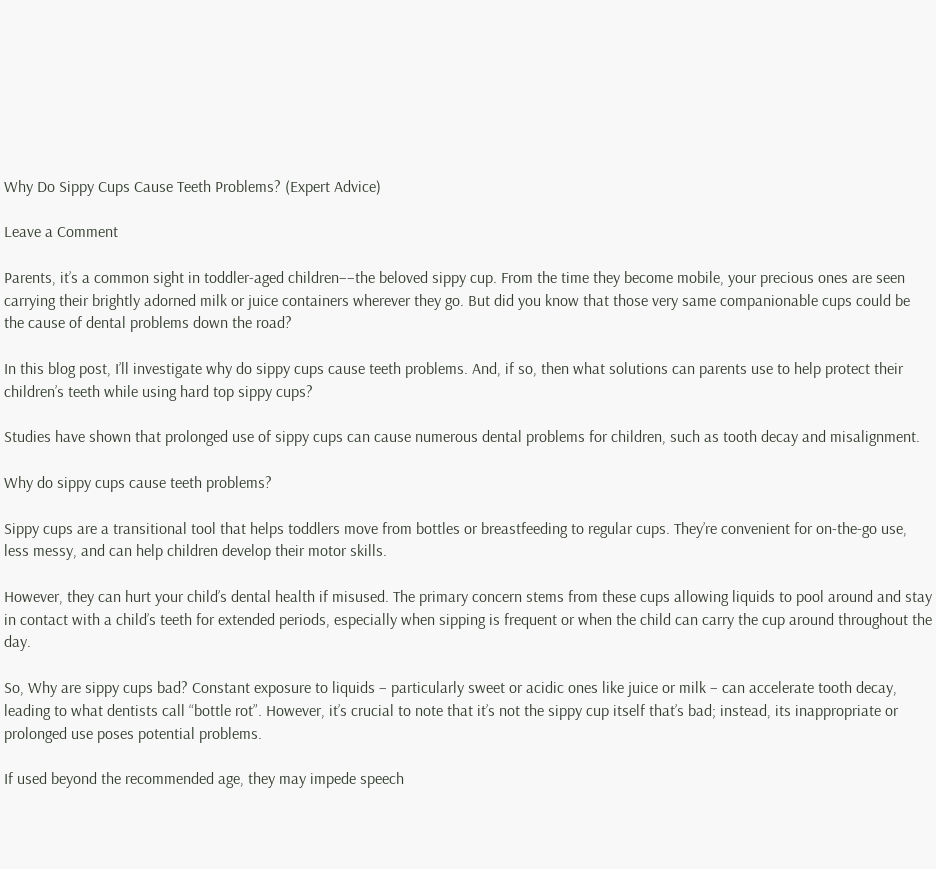Why Do Sippy Cups Cause Teeth Problems? (Expert Advice)

Leave a Comment

Parents, it’s a common sight in toddler-aged children––the beloved sippy cup. From the time they become mobile, your precious ones are seen carrying their brightly adorned milk or juice containers wherever they go. But did you know that those very same companionable cups could be the cause of dental problems down the road?

In this blog post, I’ll investigate why do sippy cups cause teeth problems. And, if so, then what solutions can parents use to help protect their children’s teeth while using hard top sippy cups?

Studies have shown that prolonged use of sippy cups can cause numerous dental problems for children, such as tooth decay and misalignment.

Why do sippy cups cause teeth problems?

Sippy cups are a transitional tool that helps toddlers move from bottles or breastfeeding to regular cups. They’re convenient for on-the-go use, less messy, and can help children develop their motor skills.

However, they can hurt your child’s dental health if misused. The primary concern stems from these cups allowing liquids to pool around and stay in contact with a child’s teeth for extended periods, especially when sipping is frequent or when the child can carry the cup around throughout the day.

So, Why are sippy cups bad? Constant exposure to liquids – particularly sweet or acidic ones like juice or milk – can accelerate tooth decay, leading to what dentists call “bottle rot”. However, it’s crucial to note that it’s not the sippy cup itself that’s bad; instead, its inappropriate or prolonged use poses potential problems.

If used beyond the recommended age, they may impede speech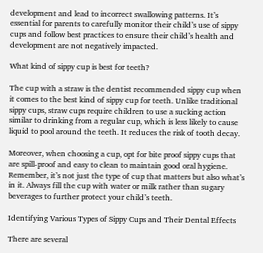development and lead to incorrect swallowing patterns. It’s essential for parents to carefully monitor their child’s use of sippy cups and follow best practices to ensure their child’s health and development are not negatively impacted.

What kind of sippy cup is best for teeth?

The cup with a straw is the dentist recommended sippy cup when it comes to the best kind of sippy cup for teeth. Unlike traditional sippy cups, straw cups require children to use a sucking action similar to drinking from a regular cup, which is less likely to cause liquid to pool around the teeth. It reduces the risk of tooth decay.

Moreover, when choosing a cup, opt for bite proof sippy cups that are spill-proof and easy to clean to maintain good oral hygiene. Remember, it’s not just the type of cup that matters but also what’s in it. Always fill the cup with water or milk rather than sugary beverages to further protect your child’s teeth.

Identifying Various Types of Sippy Cups and Their Dental Effects

There are several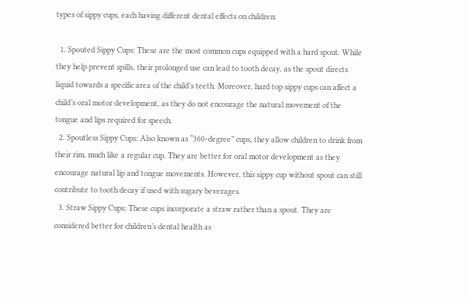types of sippy cups, each having different dental effects on children:

  1. Spouted Sippy Cups: These are the most common cups equipped with a hard spout. While they help prevent spills, their prolonged use can lead to tooth decay, as the spout directs liquid towards a specific area of the child’s teeth. Moreover, hard top sippy cups can affect a child’s oral motor development, as they do not encourage the natural movement of the tongue and lips required for speech.
  2. Spoutless Sippy Cups: Also known as “360-degree” cups, they allow children to drink from their rim, much like a regular cup. They are better for oral motor development as they encourage natural lip and tongue movements. However, this sippy cup without spout can still contribute to tooth decay if used with sugary beverages.
  3. Straw Sippy Cups: These cups incorporate a straw rather than a spout. They are considered better for children’s dental health as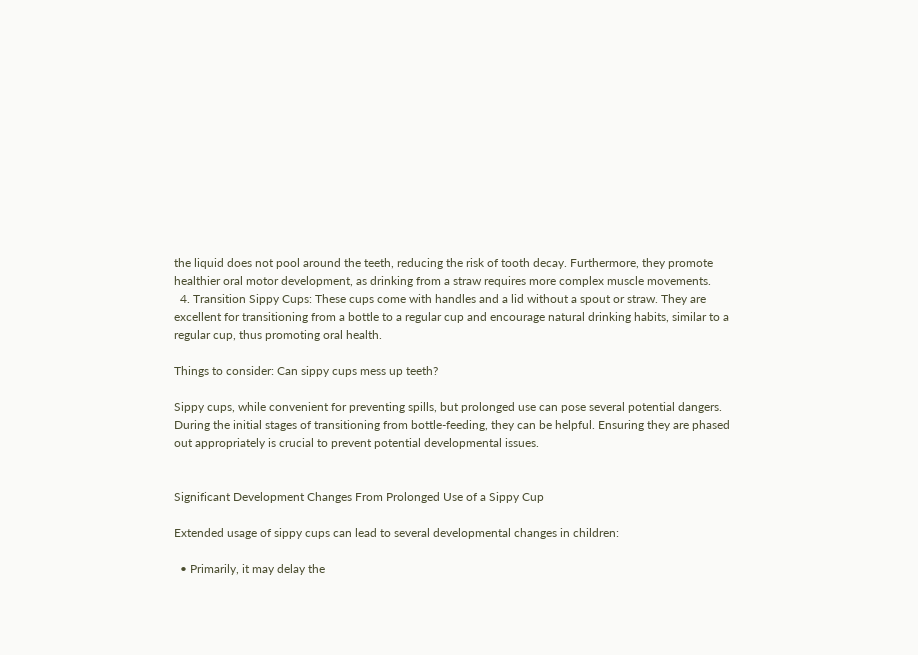the liquid does not pool around the teeth, reducing the risk of tooth decay. Furthermore, they promote healthier oral motor development, as drinking from a straw requires more complex muscle movements.
  4. Transition Sippy Cups: These cups come with handles and a lid without a spout or straw. They are excellent for transitioning from a bottle to a regular cup and encourage natural drinking habits, similar to a regular cup, thus promoting oral health.

Things to consider: Can sippy cups mess up teeth?

Sippy cups, while convenient for preventing spills, but prolonged use can pose several potential dangers. During the initial stages of transitioning from bottle-feeding, they can be helpful. Ensuring they are phased out appropriately is crucial to prevent potential developmental issues.


Significant Development Changes From Prolonged Use of a Sippy Cup

Extended usage of sippy cups can lead to several developmental changes in children:

  • Primarily, it may delay the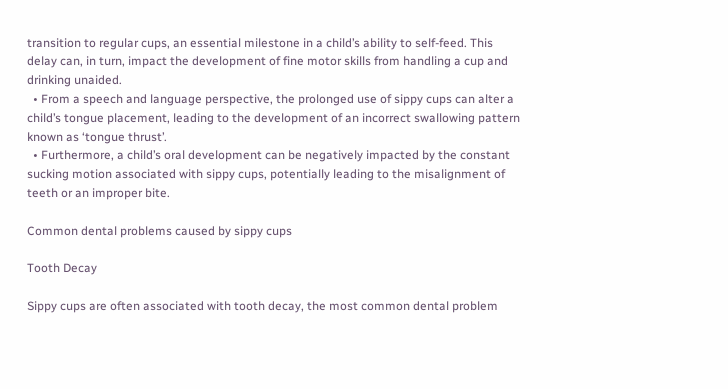transition to regular cups, an essential milestone in a child’s ability to self-feed. This delay can, in turn, impact the development of fine motor skills from handling a cup and drinking unaided.
  • From a speech and language perspective, the prolonged use of sippy cups can alter a child’s tongue placement, leading to the development of an incorrect swallowing pattern known as ‘tongue thrust’.
  • Furthermore, a child’s oral development can be negatively impacted by the constant sucking motion associated with sippy cups, potentially leading to the misalignment of teeth or an improper bite.

Common dental problems caused by sippy cups

Tooth Decay

Sippy cups are often associated with tooth decay, the most common dental problem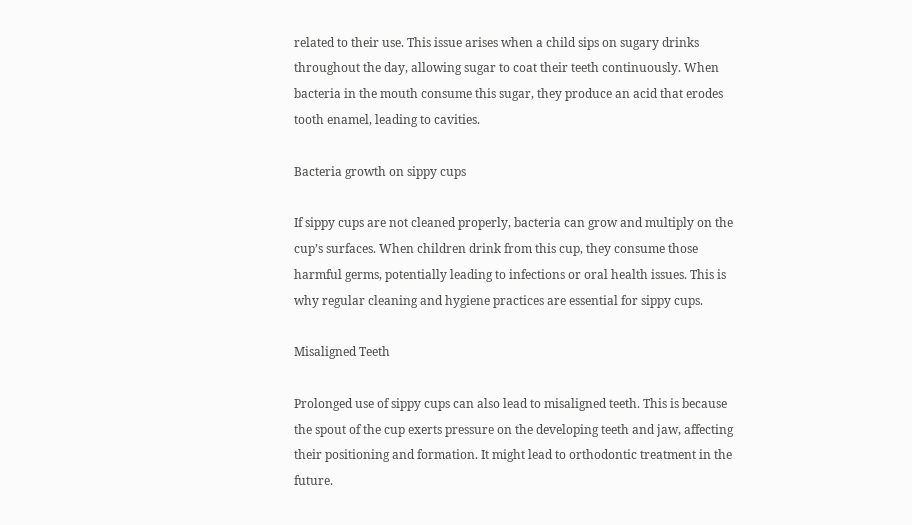related to their use. This issue arises when a child sips on sugary drinks throughout the day, allowing sugar to coat their teeth continuously. When bacteria in the mouth consume this sugar, they produce an acid that erodes tooth enamel, leading to cavities.

Bacteria growth on sippy cups

If sippy cups are not cleaned properly, bacteria can grow and multiply on the cup’s surfaces. When children drink from this cup, they consume those harmful germs, potentially leading to infections or oral health issues. This is why regular cleaning and hygiene practices are essential for sippy cups.

Misaligned Teeth

Prolonged use of sippy cups can also lead to misaligned teeth. This is because the spout of the cup exerts pressure on the developing teeth and jaw, affecting their positioning and formation. It might lead to orthodontic treatment in the future.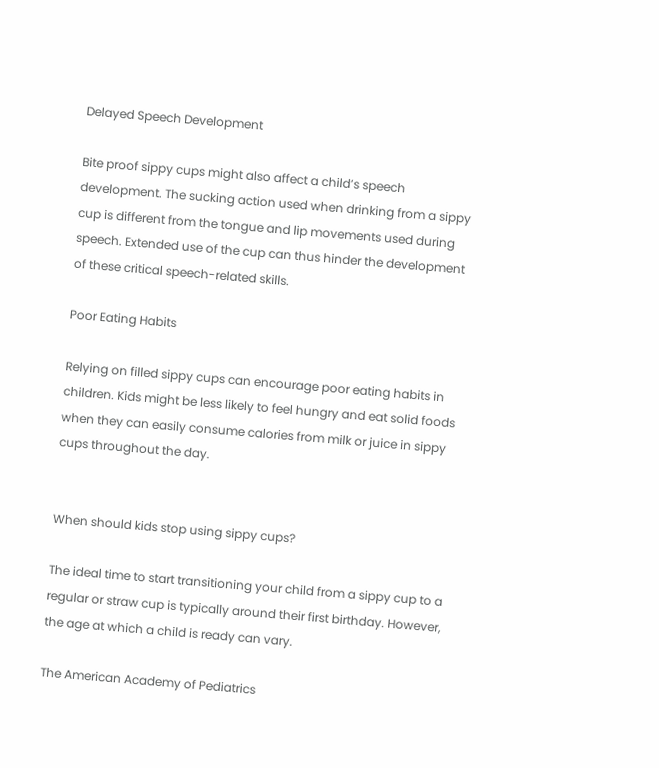Delayed Speech Development

Bite proof sippy cups might also affect a child’s speech development. The sucking action used when drinking from a sippy cup is different from the tongue and lip movements used during speech. Extended use of the cup can thus hinder the development of these critical speech-related skills.

Poor Eating Habits

Relying on filled sippy cups can encourage poor eating habits in children. Kids might be less likely to feel hungry and eat solid foods when they can easily consume calories from milk or juice in sippy cups throughout the day.


When should kids stop using sippy cups?

The ideal time to start transitioning your child from a sippy cup to a regular or straw cup is typically around their first birthday. However, the age at which a child is ready can vary.

The American Academy of Pediatrics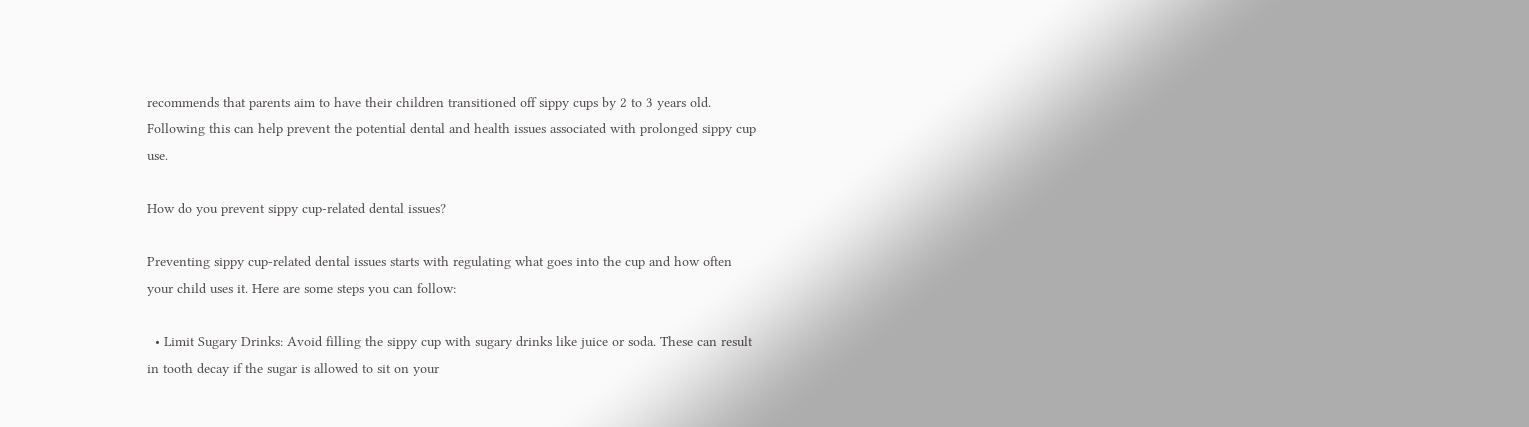recommends that parents aim to have their children transitioned off sippy cups by 2 to 3 years old. Following this can help prevent the potential dental and health issues associated with prolonged sippy cup use.

How do you prevent sippy cup-related dental issues?

Preventing sippy cup-related dental issues starts with regulating what goes into the cup and how often your child uses it. Here are some steps you can follow:

  • Limit Sugary Drinks: Avoid filling the sippy cup with sugary drinks like juice or soda. These can result in tooth decay if the sugar is allowed to sit on your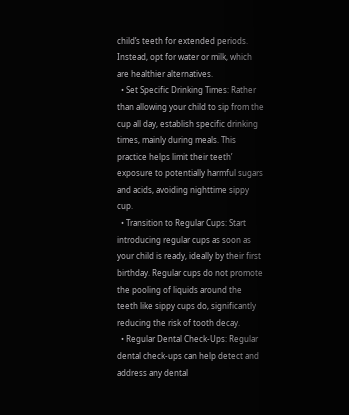child’s teeth for extended periods. Instead, opt for water or milk, which are healthier alternatives.
  • Set Specific Drinking Times: Rather than allowing your child to sip from the cup all day, establish specific drinking times, mainly during meals. This practice helps limit their teeth’ exposure to potentially harmful sugars and acids, avoiding nighttime sippy cup.
  • Transition to Regular Cups: Start introducing regular cups as soon as your child is ready, ideally by their first birthday. Regular cups do not promote the pooling of liquids around the teeth like sippy cups do, significantly reducing the risk of tooth decay.
  • Regular Dental Check-Ups: Regular dental check-ups can help detect and address any dental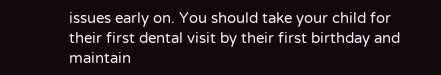issues early on. You should take your child for their first dental visit by their first birthday and maintain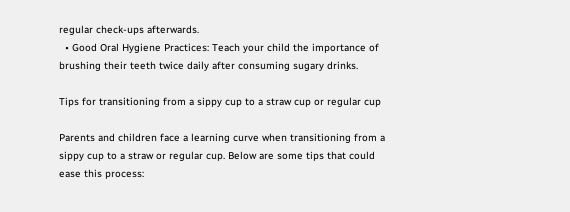regular check-ups afterwards.
  • Good Oral Hygiene Practices: Teach your child the importance of brushing their teeth twice daily after consuming sugary drinks.

Tips for transitioning from a sippy cup to a straw cup or regular cup

Parents and children face a learning curve when transitioning from a sippy cup to a straw or regular cup. Below are some tips that could ease this process: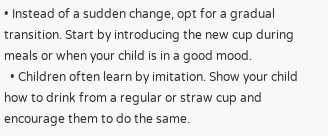• Instead of a sudden change, opt for a gradual transition. Start by introducing the new cup during meals or when your child is in a good mood.
  • Children often learn by imitation. Show your child how to drink from a regular or straw cup and encourage them to do the same.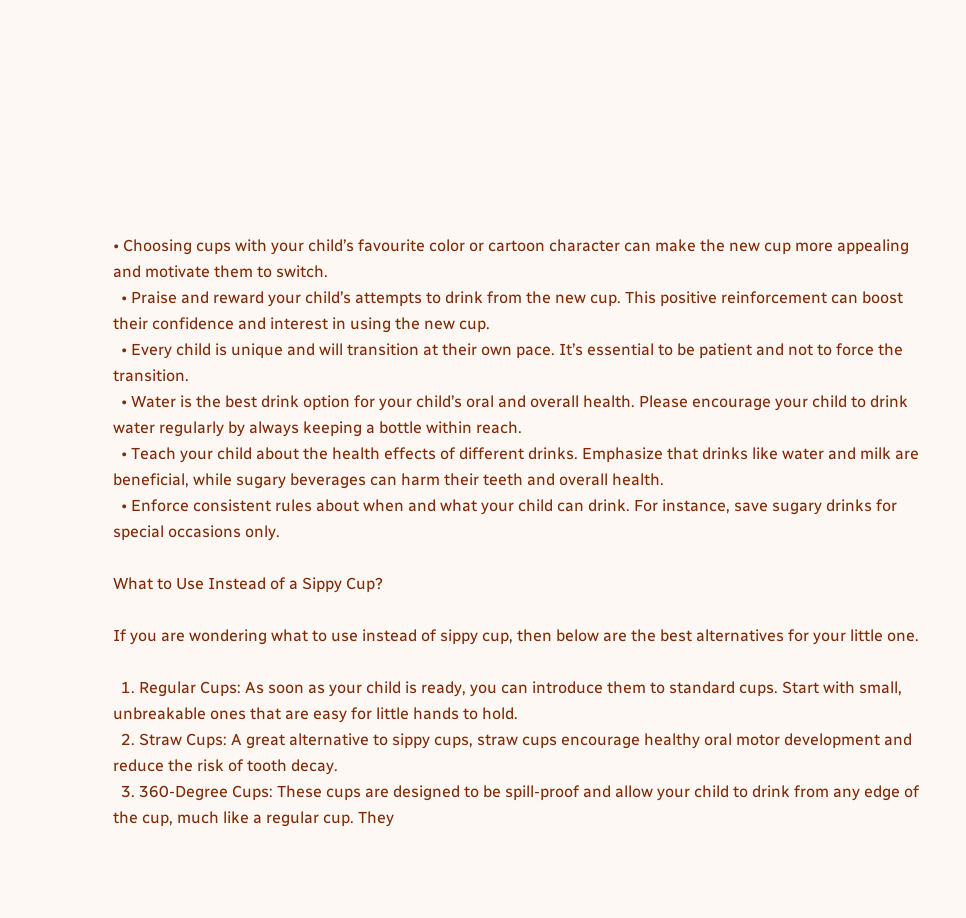• Choosing cups with your child’s favourite color or cartoon character can make the new cup more appealing and motivate them to switch.
  • Praise and reward your child’s attempts to drink from the new cup. This positive reinforcement can boost their confidence and interest in using the new cup.
  • Every child is unique and will transition at their own pace. It’s essential to be patient and not to force the transition.
  • Water is the best drink option for your child’s oral and overall health. Please encourage your child to drink water regularly by always keeping a bottle within reach.
  • Teach your child about the health effects of different drinks. Emphasize that drinks like water and milk are beneficial, while sugary beverages can harm their teeth and overall health.
  • Enforce consistent rules about when and what your child can drink. For instance, save sugary drinks for special occasions only.

What to Use Instead of a Sippy Cup?

If you are wondering what to use instead of sippy cup, then below are the best alternatives for your little one.

  1. Regular Cups: As soon as your child is ready, you can introduce them to standard cups. Start with small, unbreakable ones that are easy for little hands to hold.
  2. Straw Cups: A great alternative to sippy cups, straw cups encourage healthy oral motor development and reduce the risk of tooth decay.
  3. 360-Degree Cups: These cups are designed to be spill-proof and allow your child to drink from any edge of the cup, much like a regular cup. They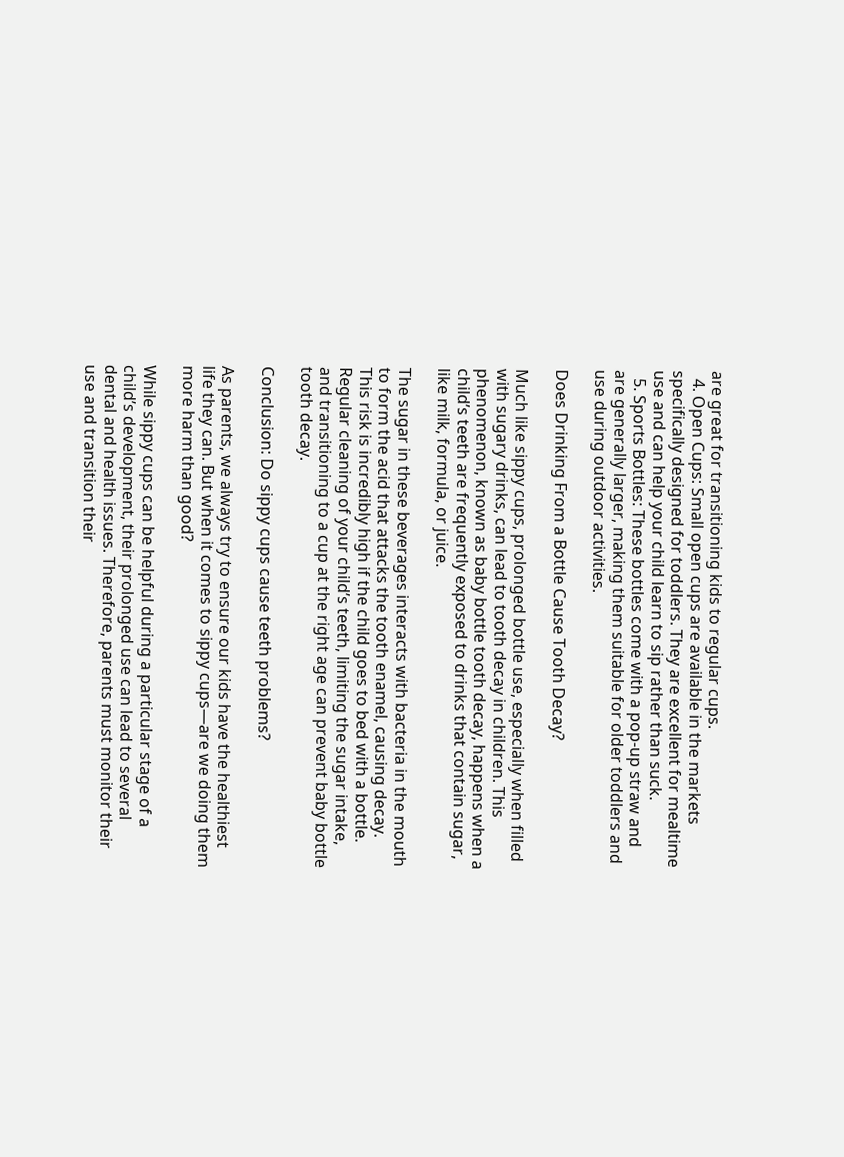are great for transitioning kids to regular cups.
  4. Open Cups: Small open cups are available in the markets specifically designed for toddlers. They are excellent for mealtime use and can help your child learn to sip rather than suck.
  5. Sports Bottles: These bottles come with a pop-up straw and are generally larger, making them suitable for older toddlers and use during outdoor activities.

Does Drinking From a Bottle Cause Tooth Decay?

Much like sippy cups, prolonged bottle use, especially when filled with sugary drinks, can lead to tooth decay in children. This phenomenon, known as baby bottle tooth decay, happens when a child’s teeth are frequently exposed to drinks that contain sugar, like milk, formula, or juice.

The sugar in these beverages interacts with bacteria in the mouth to form the acid that attacks the tooth enamel, causing decay. This risk is incredibly high if the child goes to bed with a bottle. Regular cleaning of your child’s teeth, limiting the sugar intake, and transitioning to a cup at the right age can prevent baby bottle tooth decay.

Conclusion: Do sippy cups cause teeth problems?

As parents, we always try to ensure our kids have the healthiest life they can. But when it comes to sippy cups—are we doing them more harm than good?

While sippy cups can be helpful during a particular stage of a child’s development, their prolonged use can lead to several dental and health issues. Therefore, parents must monitor their use and transition their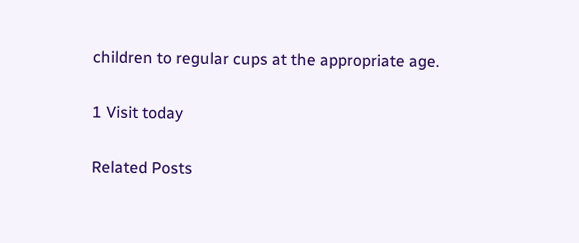children to regular cups at the appropriate age.

1 Visit today

Related Posts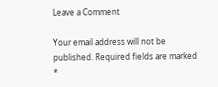Leave a Comment

Your email address will not be published. Required fields are marked *